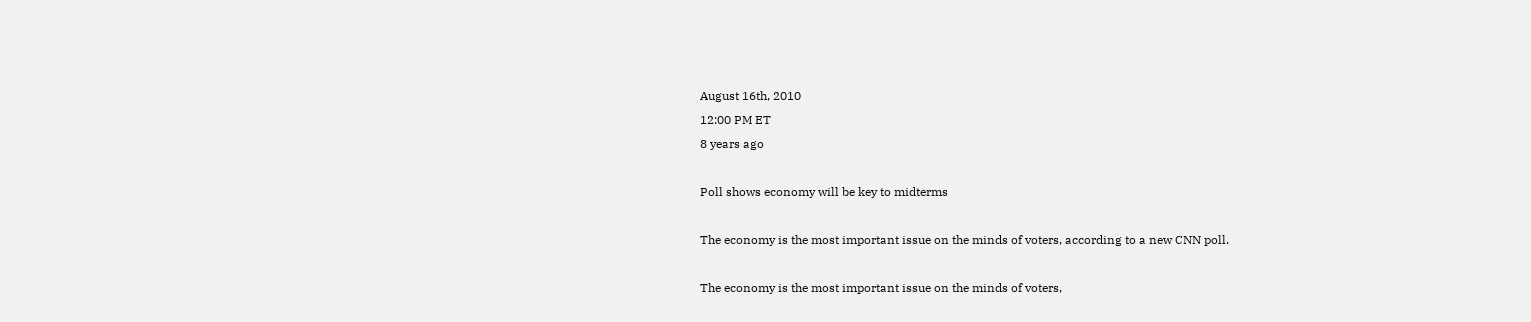August 16th, 2010
12:00 PM ET
8 years ago

Poll shows economy will be key to midterms

The economy is the most important issue on the minds of voters, according to a new CNN poll.

The economy is the most important issue on the minds of voters,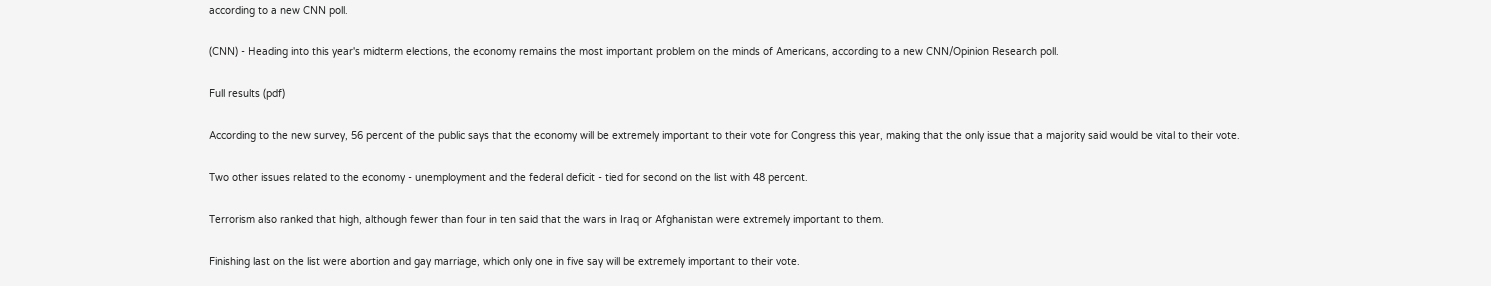according to a new CNN poll.

(CNN) - Heading into this year's midterm elections, the economy remains the most important problem on the minds of Americans, according to a new CNN/Opinion Research poll.

Full results (pdf)

According to the new survey, 56 percent of the public says that the economy will be extremely important to their vote for Congress this year, making that the only issue that a majority said would be vital to their vote.

Two other issues related to the economy - unemployment and the federal deficit - tied for second on the list with 48 percent.

Terrorism also ranked that high, although fewer than four in ten said that the wars in Iraq or Afghanistan were extremely important to them.

Finishing last on the list were abortion and gay marriage, which only one in five say will be extremely important to their vote.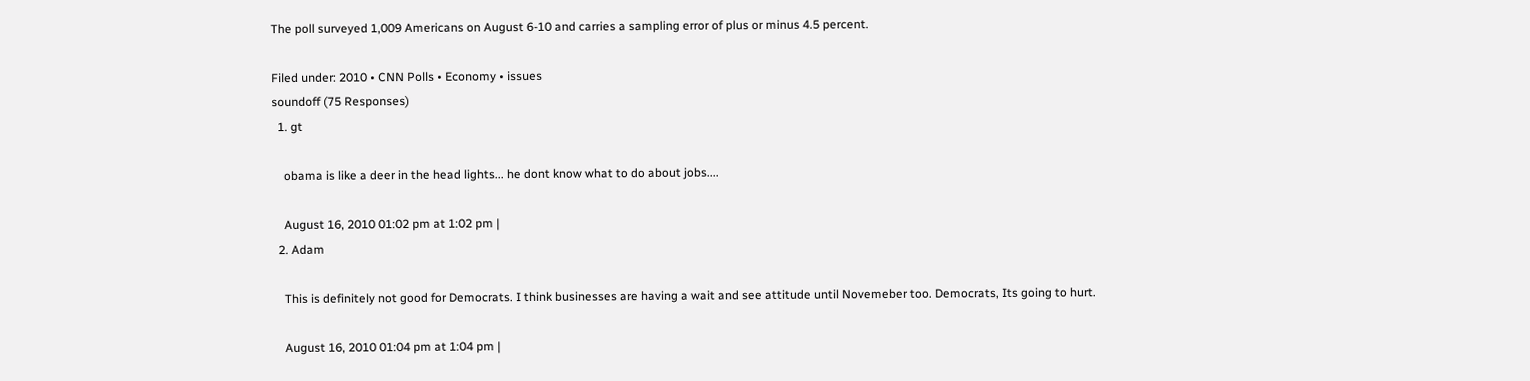The poll surveyed 1,009 Americans on August 6-10 and carries a sampling error of plus or minus 4.5 percent.

Filed under: 2010 • CNN Polls • Economy • issues
soundoff (75 Responses)
  1. gt

    obama is like a deer in the head lights... he dont know what to do about jobs....

    August 16, 2010 01:02 pm at 1:02 pm |
  2. Adam

    This is definitely not good for Democrats. I think businesses are having a wait and see attitude until Novemeber too. Democrats, Its going to hurt.

    August 16, 2010 01:04 pm at 1:04 pm |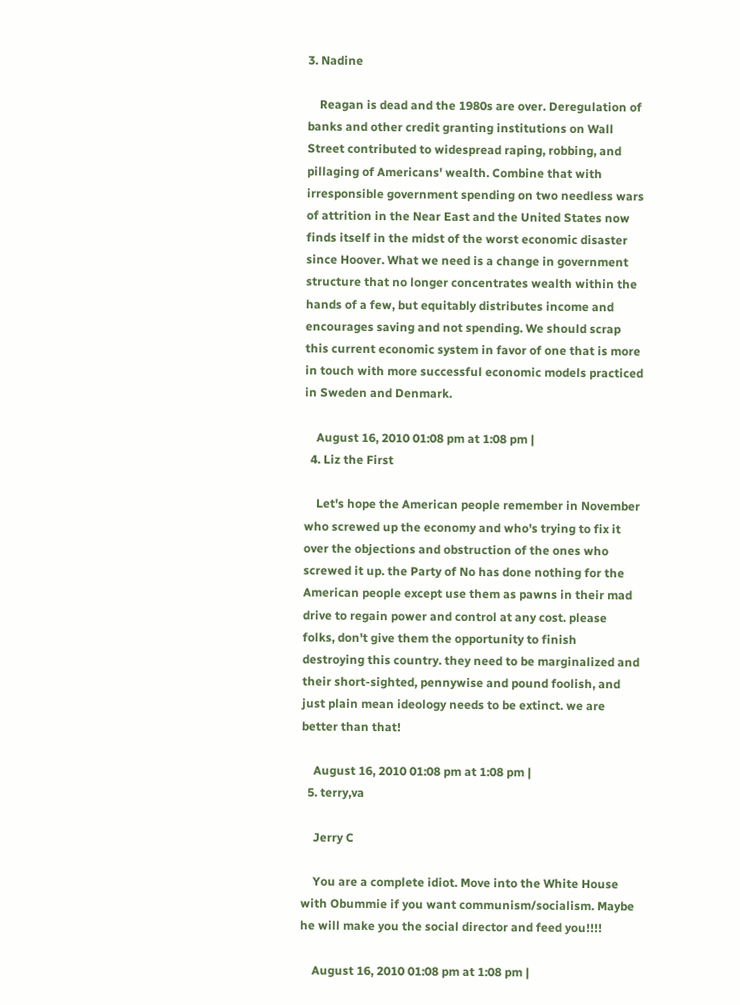3. Nadine

    Reagan is dead and the 1980s are over. Deregulation of banks and other credit granting institutions on Wall Street contributed to widespread raping, robbing, and pillaging of Americans' wealth. Combine that with irresponsible government spending on two needless wars of attrition in the Near East and the United States now finds itself in the midst of the worst economic disaster since Hoover. What we need is a change in government structure that no longer concentrates wealth within the hands of a few, but equitably distributes income and encourages saving and not spending. We should scrap this current economic system in favor of one that is more in touch with more successful economic models practiced in Sweden and Denmark.

    August 16, 2010 01:08 pm at 1:08 pm |
  4. Liz the First

    Let's hope the American people remember in November who screwed up the economy and who's trying to fix it over the objections and obstruction of the ones who screwed it up. the Party of No has done nothing for the American people except use them as pawns in their mad drive to regain power and control at any cost. please folks, don't give them the opportunity to finish destroying this country. they need to be marginalized and their short-sighted, pennywise and pound foolish, and just plain mean ideology needs to be extinct. we are better than that!

    August 16, 2010 01:08 pm at 1:08 pm |
  5. terry,va

    Jerry C

    You are a complete idiot. Move into the White House with Obummie if you want communism/socialism. Maybe he will make you the social director and feed you!!!!

    August 16, 2010 01:08 pm at 1:08 pm |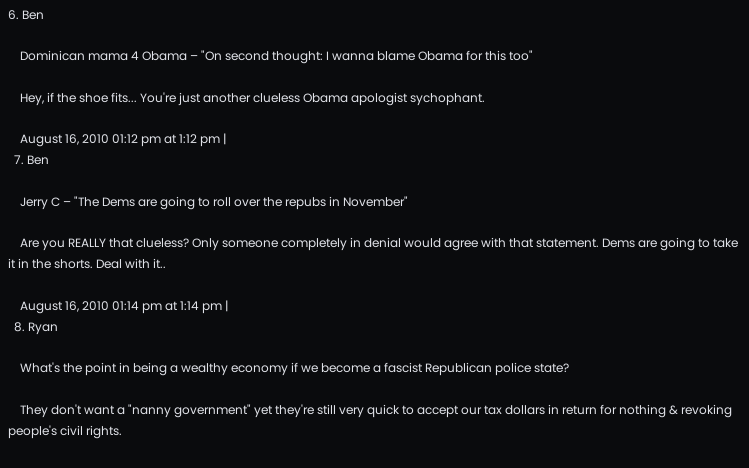6. Ben

    Dominican mama 4 Obama – "On second thought: I wanna blame Obama for this too"

    Hey, if the shoe fits... You're just another clueless Obama apologist sychophant.

    August 16, 2010 01:12 pm at 1:12 pm |
  7. Ben

    Jerry C – "The Dems are going to roll over the repubs in November"

    Are you REALLY that clueless? Only someone completely in denial would agree with that statement. Dems are going to take it in the shorts. Deal with it..

    August 16, 2010 01:14 pm at 1:14 pm |
  8. Ryan

    What's the point in being a wealthy economy if we become a fascist Republican police state?

    They don't want a "nanny government" yet they're still very quick to accept our tax dollars in return for nothing & revoking people's civil rights.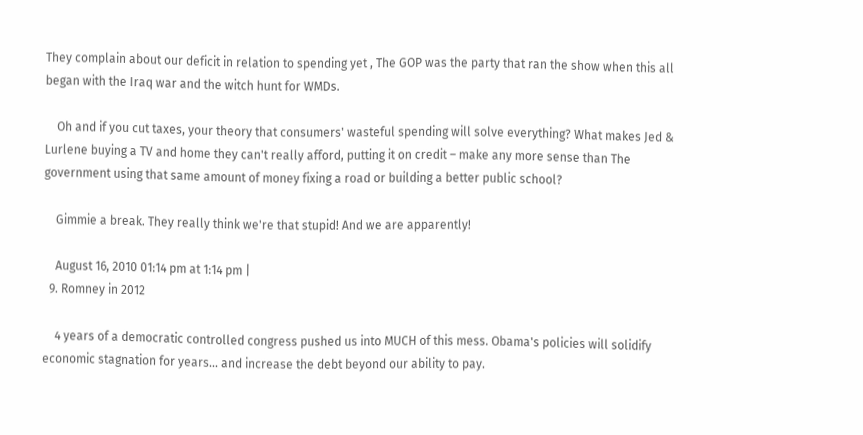They complain about our deficit in relation to spending yet , The GOP was the party that ran the show when this all began with the Iraq war and the witch hunt for WMDs.

    Oh and if you cut taxes, your theory that consumers' wasteful spending will solve everything? What makes Jed & Lurlene buying a TV and home they can't really afford, putting it on credit – make any more sense than The government using that same amount of money fixing a road or building a better public school?

    Gimmie a break. They really think we're that stupid! And we are apparently!

    August 16, 2010 01:14 pm at 1:14 pm |
  9. Romney in 2012

    4 years of a democratic controlled congress pushed us into MUCH of this mess. Obama's policies will solidify economic stagnation for years... and increase the debt beyond our ability to pay.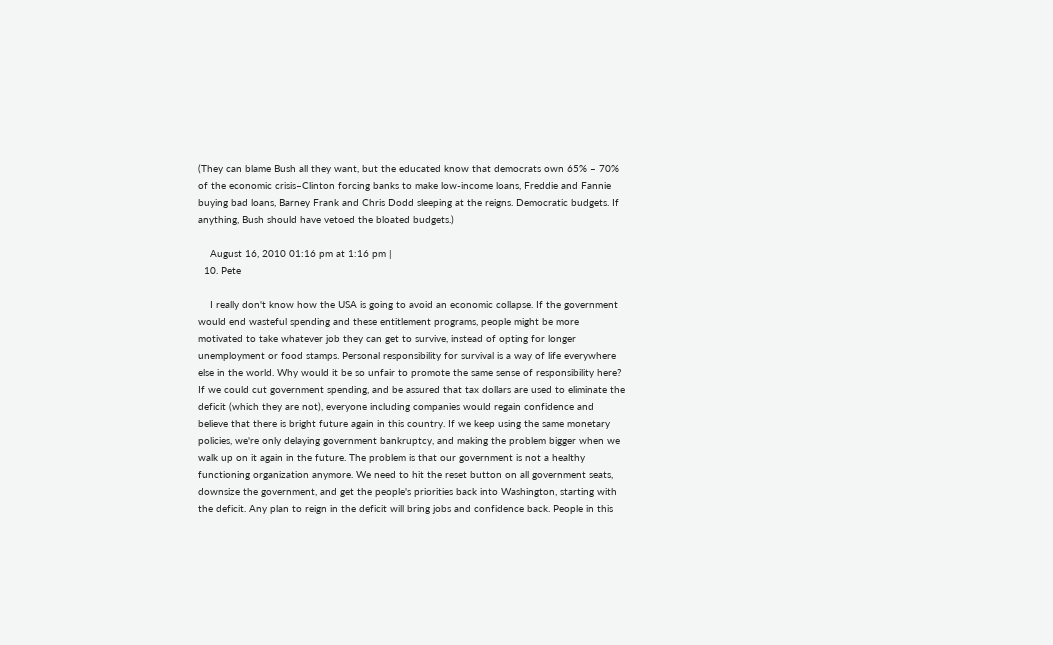(They can blame Bush all they want, but the educated know that democrats own 65% – 70% of the economic crisis–Clinton forcing banks to make low-income loans, Freddie and Fannie buying bad loans, Barney Frank and Chris Dodd sleeping at the reigns. Democratic budgets. If anything, Bush should have vetoed the bloated budgets.)

    August 16, 2010 01:16 pm at 1:16 pm |
  10. Pete

    I really don't know how the USA is going to avoid an economic collapse. If the government would end wasteful spending and these entitlement programs, people might be more motivated to take whatever job they can get to survive, instead of opting for longer unemployment or food stamps. Personal responsibility for survival is a way of life everywhere else in the world. Why would it be so unfair to promote the same sense of responsibility here? If we could cut government spending, and be assured that tax dollars are used to eliminate the deficit (which they are not), everyone including companies would regain confidence and believe that there is bright future again in this country. If we keep using the same monetary policies, we're only delaying government bankruptcy, and making the problem bigger when we walk up on it again in the future. The problem is that our government is not a healthy functioning organization anymore. We need to hit the reset button on all government seats, downsize the government, and get the people's priorities back into Washington, starting with the deficit. Any plan to reign in the deficit will bring jobs and confidence back. People in this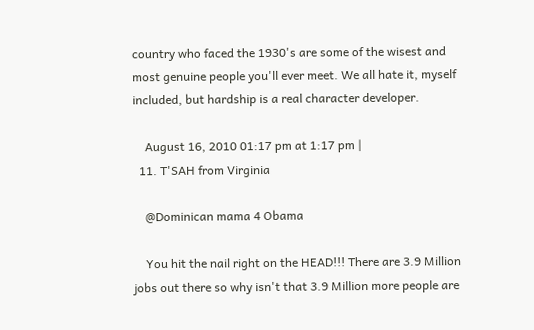country who faced the 1930's are some of the wisest and most genuine people you'll ever meet. We all hate it, myself included, but hardship is a real character developer.

    August 16, 2010 01:17 pm at 1:17 pm |
  11. T'SAH from Virginia

    @Dominican mama 4 Obama

    You hit the nail right on the HEAD!!! There are 3.9 Million jobs out there so why isn't that 3.9 Million more people are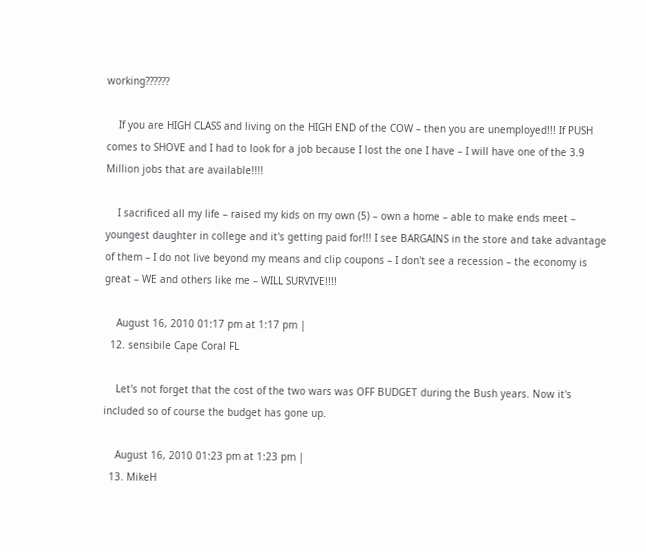working??????

    If you are HIGH CLASS and living on the HIGH END of the COW – then you are unemployed!!! If PUSH comes to SHOVE and I had to look for a job because I lost the one I have – I will have one of the 3.9 Million jobs that are available!!!!

    I sacrificed all my life – raised my kids on my own (5) – own a home – able to make ends meet – youngest daughter in college and it's getting paid for!!! I see BARGAINS in the store and take advantage of them – I do not live beyond my means and clip coupons – I don't see a recession – the economy is great – WE and others like me – WILL SURVIVE!!!!

    August 16, 2010 01:17 pm at 1:17 pm |
  12. sensibile Cape Coral FL

    Let's not forget that the cost of the two wars was OFF BUDGET during the Bush years. Now it's included so of course the budget has gone up.

    August 16, 2010 01:23 pm at 1:23 pm |
  13. MikeH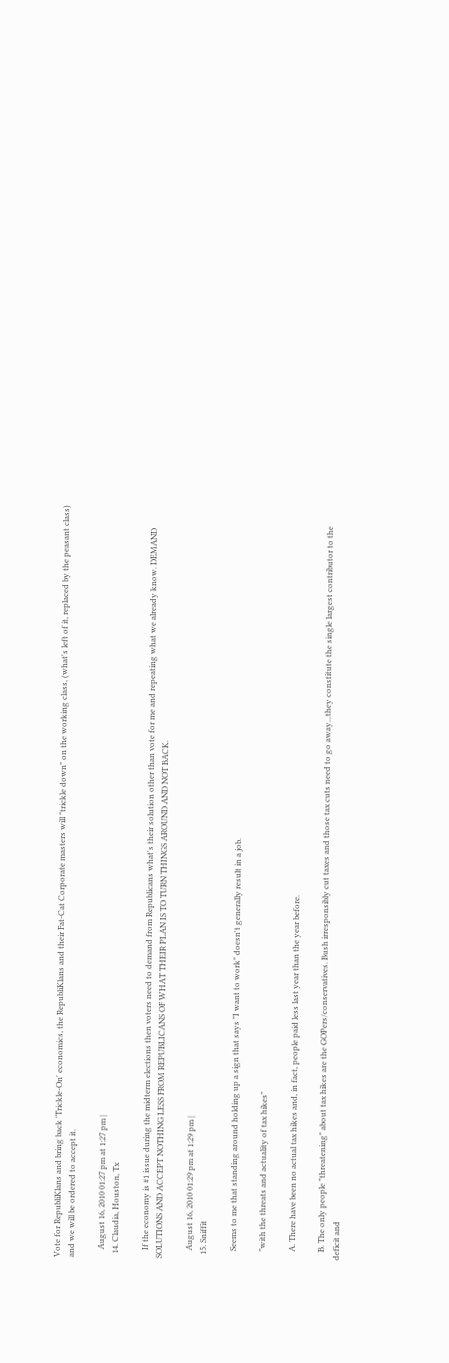Vote for RepubliKlans and bring back 'Trickle-On' economics, the RepubliKlans and their Fat-Cat Corporate masters will "trickle down" on the working class, (what's left of it, replaced by the peasant class) and we will be ordered to accept it.

    August 16, 2010 01:27 pm at 1:27 pm |
  14. Claudia, Houston, Tx

    If the economy is #1 issue during the midterm elections then voters need to demand from Republicans what's their solution other than vote for me and repeating what we already know. DEMAND SOLUTIONS AND ACCEPT NOTHING LESS FROM REPUBLICANS OF WHAT THEIR PLAN IS TO TURN THINGS AROUND AND NOT BACK.

    August 16, 2010 01:29 pm at 1:29 pm |
  15. Sniffit

    Seems to me that standing around holding up a sign that says "I want to work" doesn't generally result in a job.

    "with the threats and actuality of tax hikes"

    A. There have been no actual tax hikes and, in fact, people paid less last year than the year before.

    B. The only people "threatening" about tax hikes are the GOPers/conservatives. Bush irresponsibly cut taxes and those tax cuts need to go away...they constitute the single largest contributor to the deficit and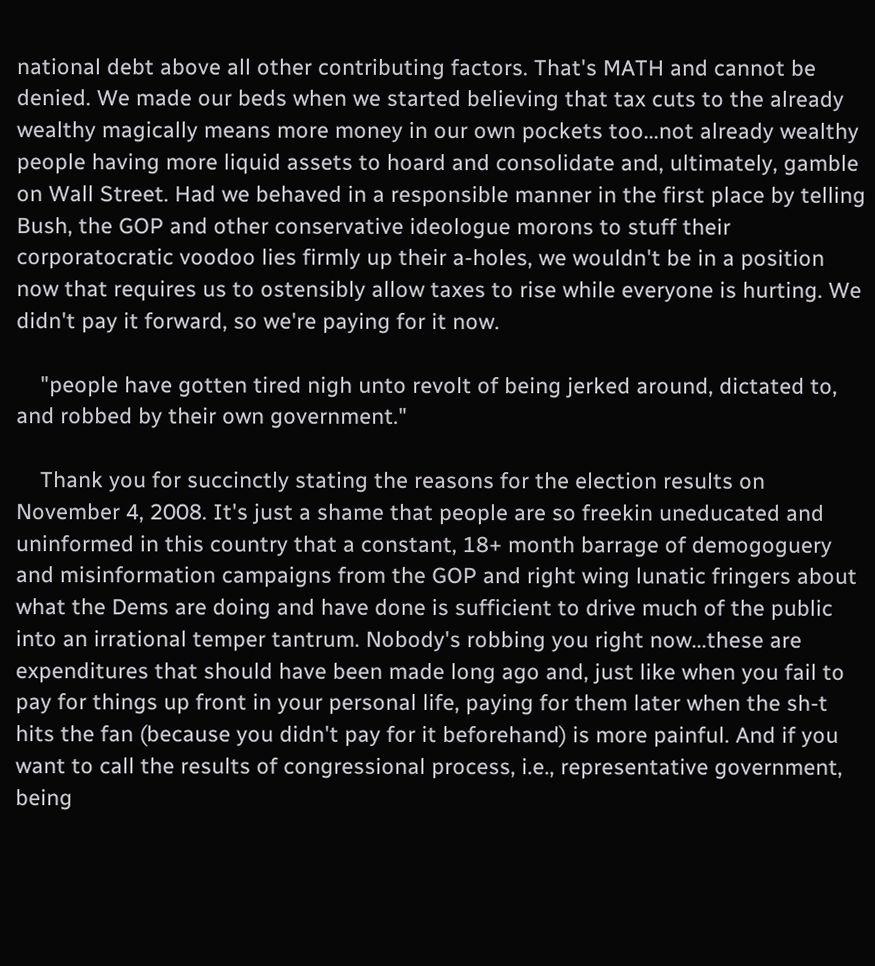national debt above all other contributing factors. That's MATH and cannot be denied. We made our beds when we started believing that tax cuts to the already wealthy magically means more money in our own pockets too...not already wealthy people having more liquid assets to hoard and consolidate and, ultimately, gamble on Wall Street. Had we behaved in a responsible manner in the first place by telling Bush, the GOP and other conservative ideologue morons to stuff their corporatocratic voodoo lies firmly up their a-holes, we wouldn't be in a position now that requires us to ostensibly allow taxes to rise while everyone is hurting. We didn't pay it forward, so we're paying for it now.

    "people have gotten tired nigh unto revolt of being jerked around, dictated to, and robbed by their own government."

    Thank you for succinctly stating the reasons for the election results on November 4, 2008. It's just a shame that people are so freekin uneducated and uninformed in this country that a constant, 18+ month barrage of demogoguery and misinformation campaigns from the GOP and right wing lunatic fringers about what the Dems are doing and have done is sufficient to drive much of the public into an irrational temper tantrum. Nobody's robbing you right now...these are expenditures that should have been made long ago and, just like when you fail to pay for things up front in your personal life, paying for them later when the sh-t hits the fan (because you didn't pay for it beforehand) is more painful. And if you want to call the results of congressional process, i.e., representative government, being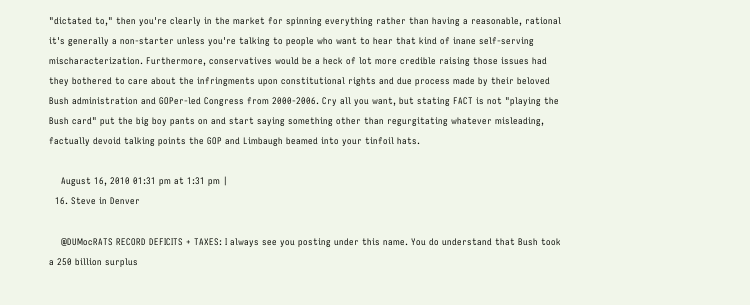"dictated to," then you're clearly in the market for spinning everything rather than having a reasonable, rational it's generally a non-starter unless you're talking to people who want to hear that kind of inane self-serving mischaracterization. Furthermore, conservatives would be a heck of lot more credible raising those issues had they bothered to care about the infringments upon constitutional rights and due process made by their beloved Bush administration and GOPer-led Congress from 2000-2006. Cry all you want, but stating FACT is not "playing the Bush card" put the big boy pants on and start saying something other than regurgitating whatever misleading, factually devoid talking points the GOP and Limbaugh beamed into your tinfoil hats.

    August 16, 2010 01:31 pm at 1:31 pm |
  16. Steve in Denver

    @DUMocRATS RECORD DEFICITS + TAXES: I always see you posting under this name. You do understand that Bush took a 250 billion surplus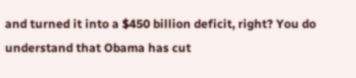and turned it into a $450 billion deficit, right? You do understand that Obama has cut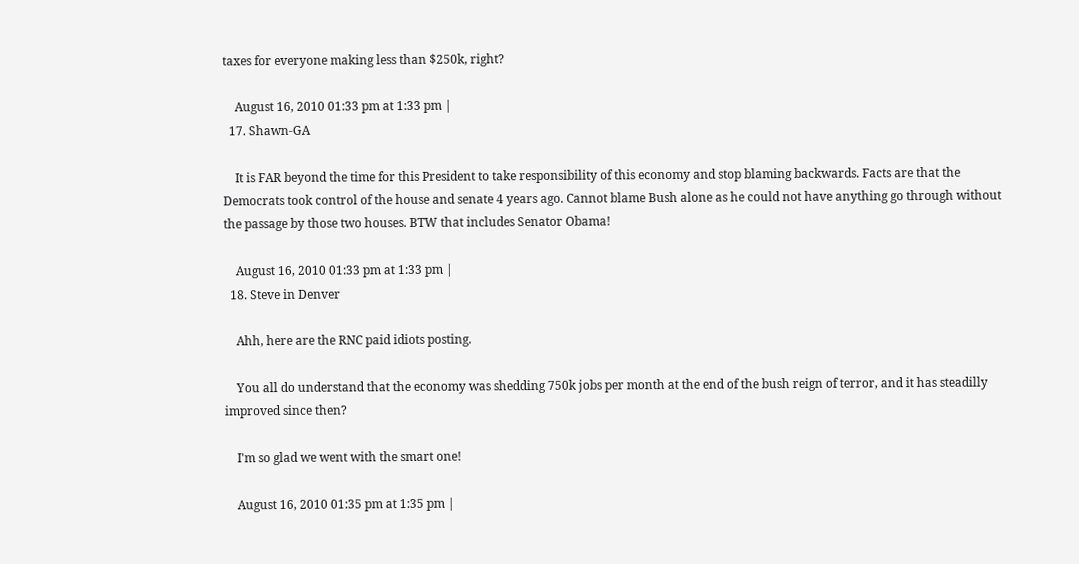taxes for everyone making less than $250k, right?

    August 16, 2010 01:33 pm at 1:33 pm |
  17. Shawn-GA

    It is FAR beyond the time for this President to take responsibility of this economy and stop blaming backwards. Facts are that the Democrats took control of the house and senate 4 years ago. Cannot blame Bush alone as he could not have anything go through without the passage by those two houses. BTW that includes Senator Obama!

    August 16, 2010 01:33 pm at 1:33 pm |
  18. Steve in Denver

    Ahh, here are the RNC paid idiots posting.

    You all do understand that the economy was shedding 750k jobs per month at the end of the bush reign of terror, and it has steadilly improved since then?

    I'm so glad we went with the smart one!

    August 16, 2010 01:35 pm at 1:35 pm |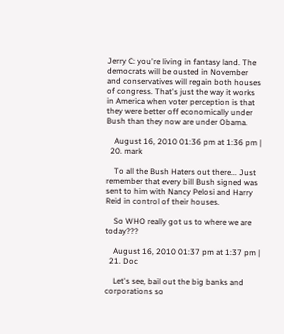Jerry C: you're living in fantasy land. The democrats will be ousted in November and conservatives will regain both houses of congress. That's just the way it works in America when voter perception is that they were better off economically under Bush than they now are under Obama.

    August 16, 2010 01:36 pm at 1:36 pm |
  20. mark

    To all the Bush Haters out there... Just remember that every bill Bush signed was sent to him with Nancy Pelosi and Harry Reid in control of their houses.

    So WHO really got us to where we are today???

    August 16, 2010 01:37 pm at 1:37 pm |
  21. Doc

    Let's see, bail out the big banks and corporations so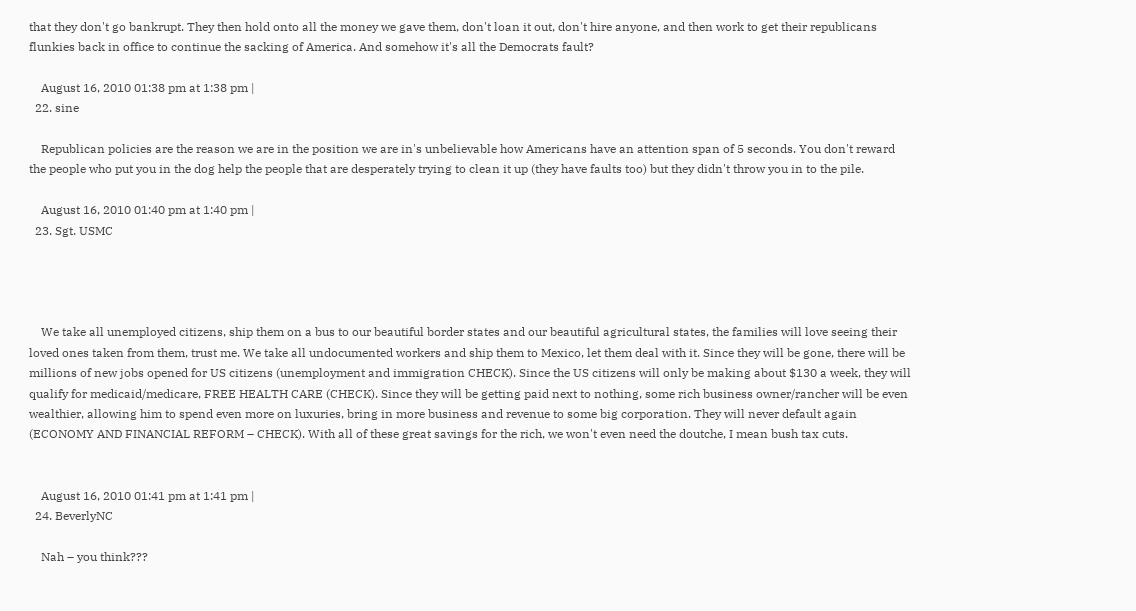that they don't go bankrupt. They then hold onto all the money we gave them, don't loan it out, don't hire anyone, and then work to get their republicans flunkies back in office to continue the sacking of America. And somehow it's all the Democrats fault?

    August 16, 2010 01:38 pm at 1:38 pm |
  22. sine

    Republican policies are the reason we are in the position we are in's unbelievable how Americans have an attention span of 5 seconds. You don't reward the people who put you in the dog help the people that are desperately trying to clean it up (they have faults too) but they didn't throw you in to the pile.

    August 16, 2010 01:40 pm at 1:40 pm |
  23. Sgt. USMC




    We take all unemployed citizens, ship them on a bus to our beautiful border states and our beautiful agricultural states, the families will love seeing their loved ones taken from them, trust me. We take all undocumented workers and ship them to Mexico, let them deal with it. Since they will be gone, there will be millions of new jobs opened for US citizens (unemployment and immigration CHECK). Since the US citizens will only be making about $130 a week, they will qualify for medicaid/medicare, FREE HEALTH CARE (CHECK). Since they will be getting paid next to nothing, some rich business owner/rancher will be even wealthier, allowing him to spend even more on luxuries, bring in more business and revenue to some big corporation. They will never default again (ECONOMY AND FINANCIAL REFORM – CHECK). With all of these great savings for the rich, we won't even need the doutche, I mean bush tax cuts.


    August 16, 2010 01:41 pm at 1:41 pm |
  24. BeverlyNC

    Nah – you think???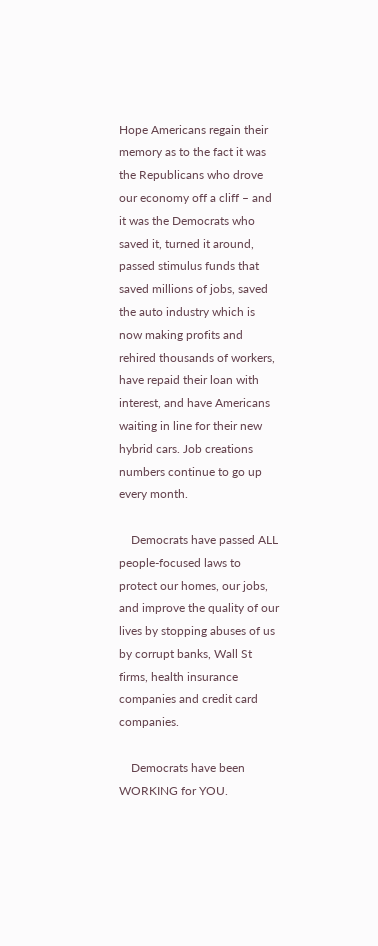Hope Americans regain their memory as to the fact it was the Republicans who drove our economy off a cliff – and it was the Democrats who saved it, turned it around, passed stimulus funds that saved millions of jobs, saved the auto industry which is now making profits and rehired thousands of workers, have repaid their loan with interest, and have Americans waiting in line for their new hybrid cars. Job creations numbers continue to go up every month.

    Democrats have passed ALL people-focused laws to protect our homes, our jobs, and improve the quality of our lives by stopping abuses of us by corrupt banks, Wall St firms, health insurance companies and credit card companies.

    Democrats have been WORKING for YOU.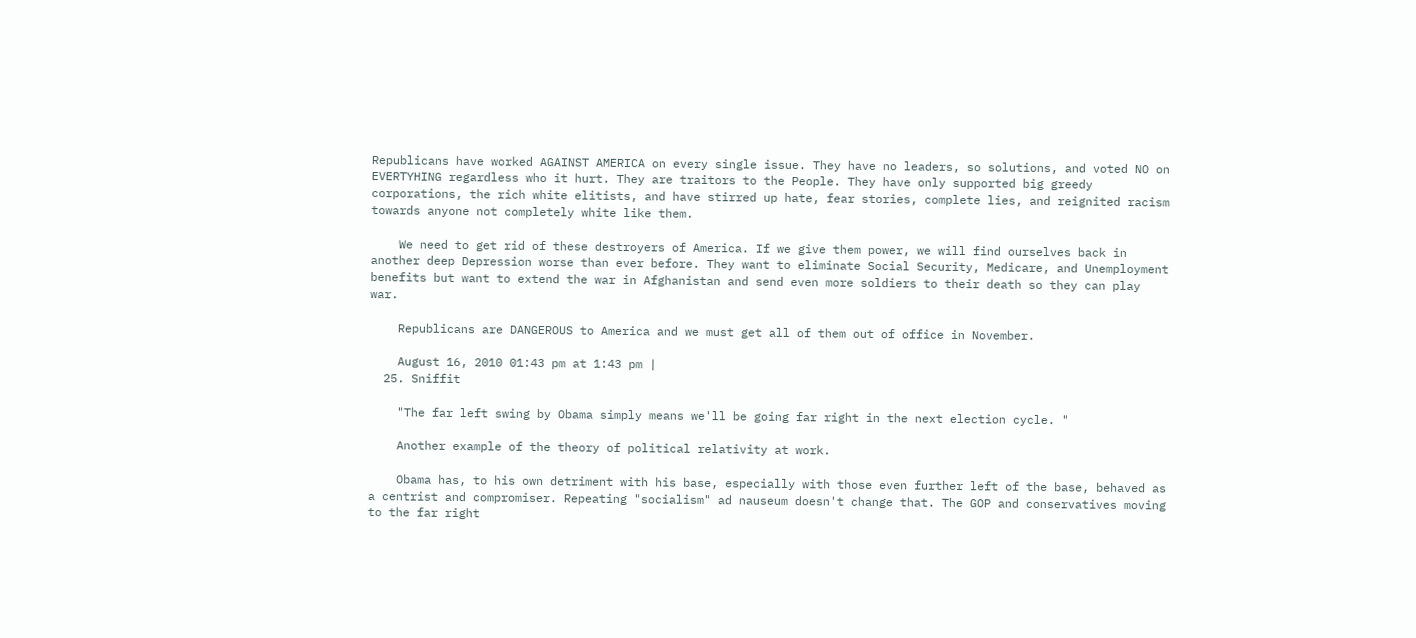Republicans have worked AGAINST AMERICA on every single issue. They have no leaders, so solutions, and voted NO on EVERTYHING regardless who it hurt. They are traitors to the People. They have only supported big greedy corporations, the rich white elitists, and have stirred up hate, fear stories, complete lies, and reignited racism towards anyone not completely white like them.

    We need to get rid of these destroyers of America. If we give them power, we will find ourselves back in another deep Depression worse than ever before. They want to eliminate Social Security, Medicare, and Unemployment benefits but want to extend the war in Afghanistan and send even more soldiers to their death so they can play war.

    Republicans are DANGEROUS to America and we must get all of them out of office in November.

    August 16, 2010 01:43 pm at 1:43 pm |
  25. Sniffit

    "The far left swing by Obama simply means we'll be going far right in the next election cycle. "

    Another example of the theory of political relativity at work.

    Obama has, to his own detriment with his base, especially with those even further left of the base, behaved as a centrist and compromiser. Repeating "socialism" ad nauseum doesn't change that. The GOP and conservatives moving to the far right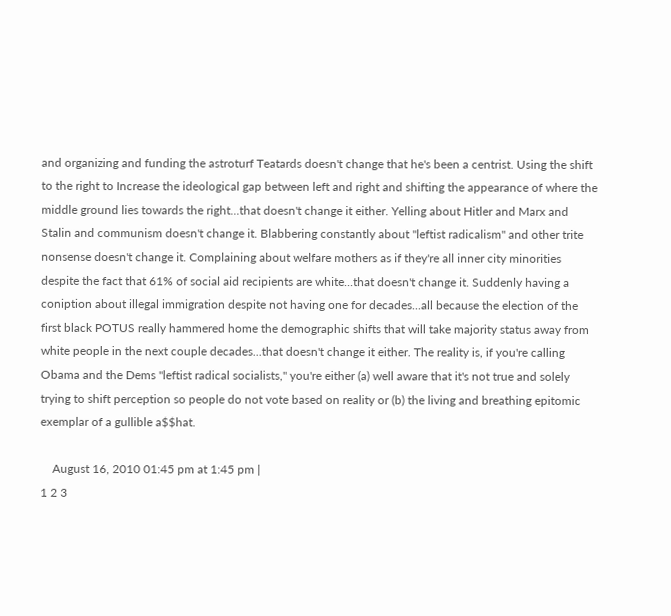and organizing and funding the astroturf Teatards doesn't change that he's been a centrist. Using the shift to the right to Increase the ideological gap between left and right and shifting the appearance of where the middle ground lies towards the right...that doesn't change it either. Yelling about Hitler and Marx and Stalin and communism doesn't change it. Blabbering constantly about "leftist radicalism" and other trite nonsense doesn't change it. Complaining about welfare mothers as if they're all inner city minorities despite the fact that 61% of social aid recipients are white...that doesn't change it. Suddenly having a coniption about illegal immigration despite not having one for decades...all because the election of the first black POTUS really hammered home the demographic shifts that will take majority status away from white people in the next couple decades...that doesn't change it either. The reality is, if you're calling Obama and the Dems "leftist radical socialists," you're either (a) well aware that it's not true and solely trying to shift perception so people do not vote based on reality or (b) the living and breathing epitomic exemplar of a gullible a$$hat.

    August 16, 2010 01:45 pm at 1:45 pm |
1 2 3